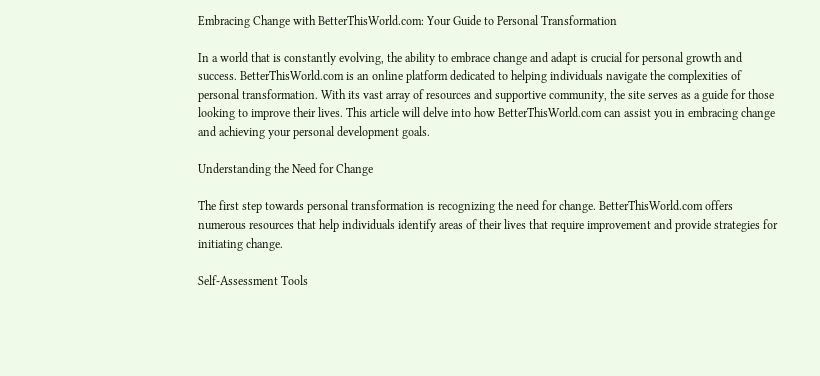Embracing Change with BetterThisWorld.com: Your Guide to Personal Transformation

In a world that is constantly evolving, the ability to embrace change and adapt is crucial for personal growth and success. BetterThisWorld.com is an online platform dedicated to helping individuals navigate the complexities of personal transformation. With its vast array of resources and supportive community, the site serves as a guide for those looking to improve their lives. This article will delve into how BetterThisWorld.com can assist you in embracing change and achieving your personal development goals.

Understanding the Need for Change

The first step towards personal transformation is recognizing the need for change. BetterThisWorld.com offers numerous resources that help individuals identify areas of their lives that require improvement and provide strategies for initiating change.

Self-Assessment Tools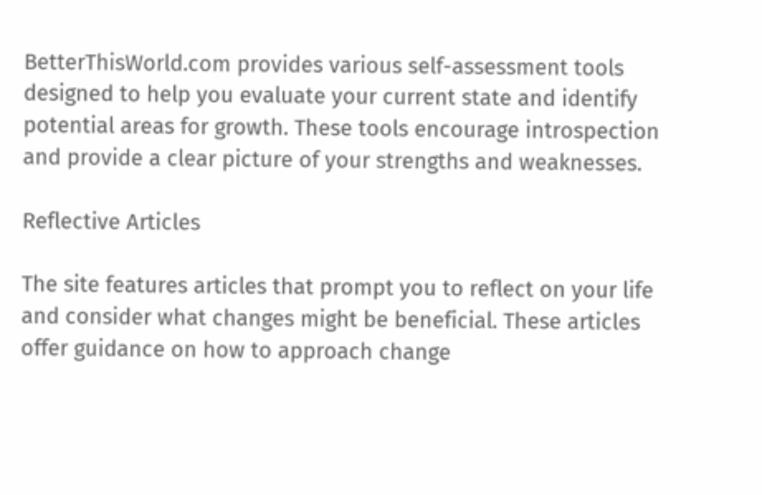BetterThisWorld.com provides various self-assessment tools designed to help you evaluate your current state and identify potential areas for growth. These tools encourage introspection and provide a clear picture of your strengths and weaknesses.

Reflective Articles

The site features articles that prompt you to reflect on your life and consider what changes might be beneficial. These articles offer guidance on how to approach change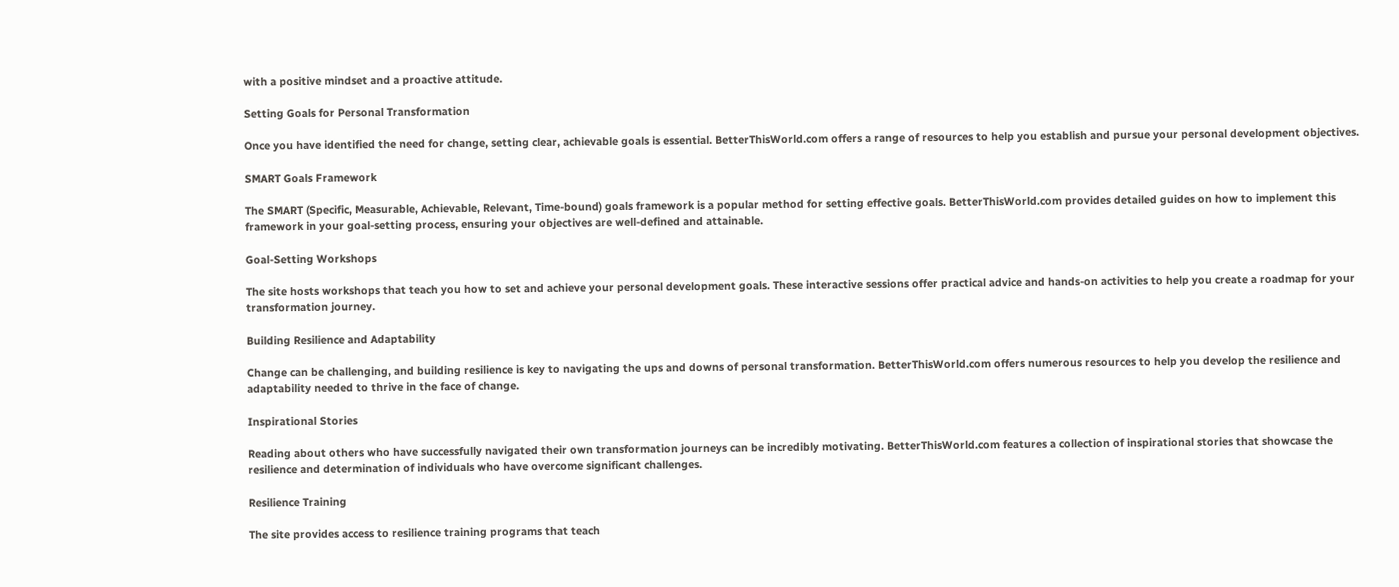with a positive mindset and a proactive attitude.

Setting Goals for Personal Transformation

Once you have identified the need for change, setting clear, achievable goals is essential. BetterThisWorld.com offers a range of resources to help you establish and pursue your personal development objectives.

SMART Goals Framework

The SMART (Specific, Measurable, Achievable, Relevant, Time-bound) goals framework is a popular method for setting effective goals. BetterThisWorld.com provides detailed guides on how to implement this framework in your goal-setting process, ensuring your objectives are well-defined and attainable.

Goal-Setting Workshops

The site hosts workshops that teach you how to set and achieve your personal development goals. These interactive sessions offer practical advice and hands-on activities to help you create a roadmap for your transformation journey.

Building Resilience and Adaptability

Change can be challenging, and building resilience is key to navigating the ups and downs of personal transformation. BetterThisWorld.com offers numerous resources to help you develop the resilience and adaptability needed to thrive in the face of change.

Inspirational Stories

Reading about others who have successfully navigated their own transformation journeys can be incredibly motivating. BetterThisWorld.com features a collection of inspirational stories that showcase the resilience and determination of individuals who have overcome significant challenges.

Resilience Training

The site provides access to resilience training programs that teach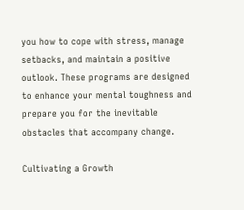you how to cope with stress, manage setbacks, and maintain a positive outlook. These programs are designed to enhance your mental toughness and prepare you for the inevitable obstacles that accompany change.

Cultivating a Growth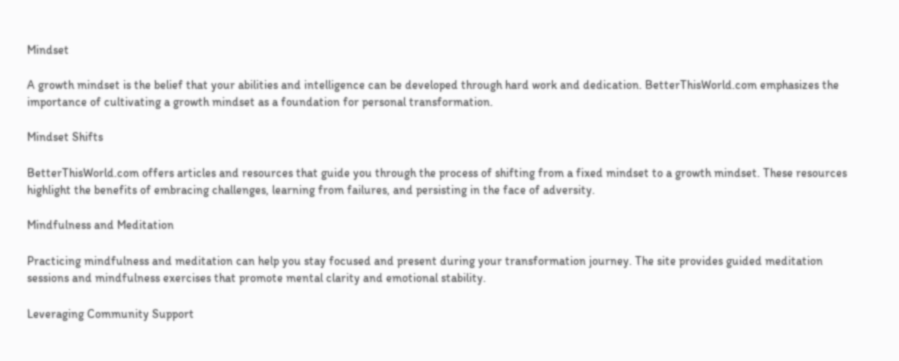Mindset

A growth mindset is the belief that your abilities and intelligence can be developed through hard work and dedication. BetterThisWorld.com emphasizes the importance of cultivating a growth mindset as a foundation for personal transformation.

Mindset Shifts

BetterThisWorld.com offers articles and resources that guide you through the process of shifting from a fixed mindset to a growth mindset. These resources highlight the benefits of embracing challenges, learning from failures, and persisting in the face of adversity.

Mindfulness and Meditation

Practicing mindfulness and meditation can help you stay focused and present during your transformation journey. The site provides guided meditation sessions and mindfulness exercises that promote mental clarity and emotional stability.

Leveraging Community Support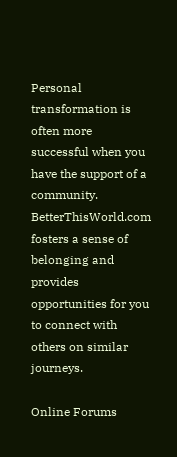Personal transformation is often more successful when you have the support of a community. BetterThisWorld.com fosters a sense of belonging and provides opportunities for you to connect with others on similar journeys.

Online Forums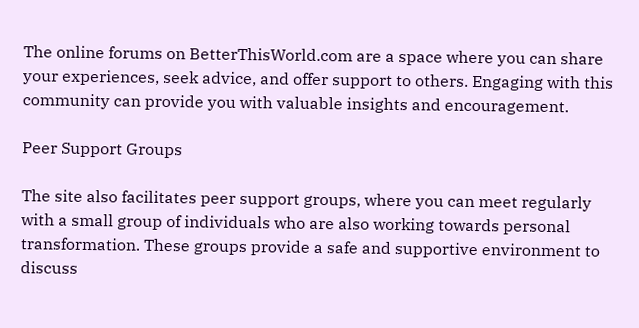The online forums on BetterThisWorld.com are a space where you can share your experiences, seek advice, and offer support to others. Engaging with this community can provide you with valuable insights and encouragement.

Peer Support Groups

The site also facilitates peer support groups, where you can meet regularly with a small group of individuals who are also working towards personal transformation. These groups provide a safe and supportive environment to discuss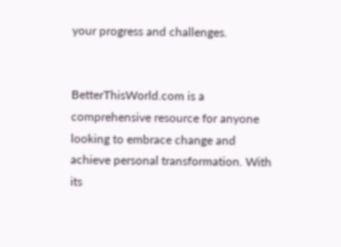your progress and challenges.


BetterThisWorld.com is a comprehensive resource for anyone looking to embrace change and achieve personal transformation. With its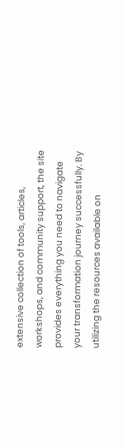extensive collection of tools, articles, workshops, and community support, the site provides everything you need to navigate your transformation journey successfully. By utilizing the resources available on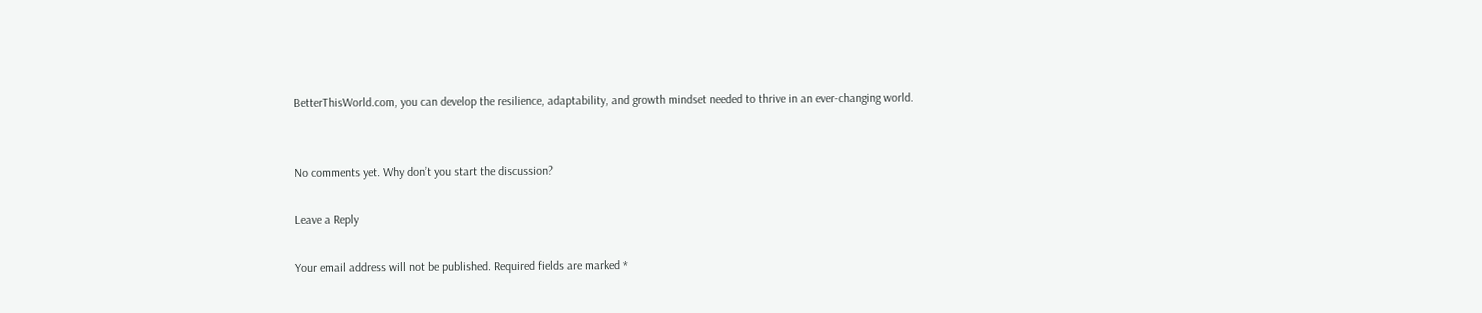BetterThisWorld.com, you can develop the resilience, adaptability, and growth mindset needed to thrive in an ever-changing world.


No comments yet. Why don’t you start the discussion?

Leave a Reply

Your email address will not be published. Required fields are marked *